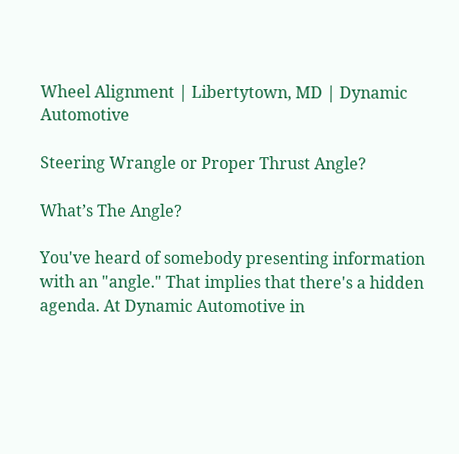Wheel Alignment | Libertytown, MD | Dynamic Automotive

Steering Wrangle or Proper Thrust Angle?

What’s The Angle?

You've heard of somebody presenting information with an "angle." That implies that there's a hidden agenda. At Dynamic Automotive in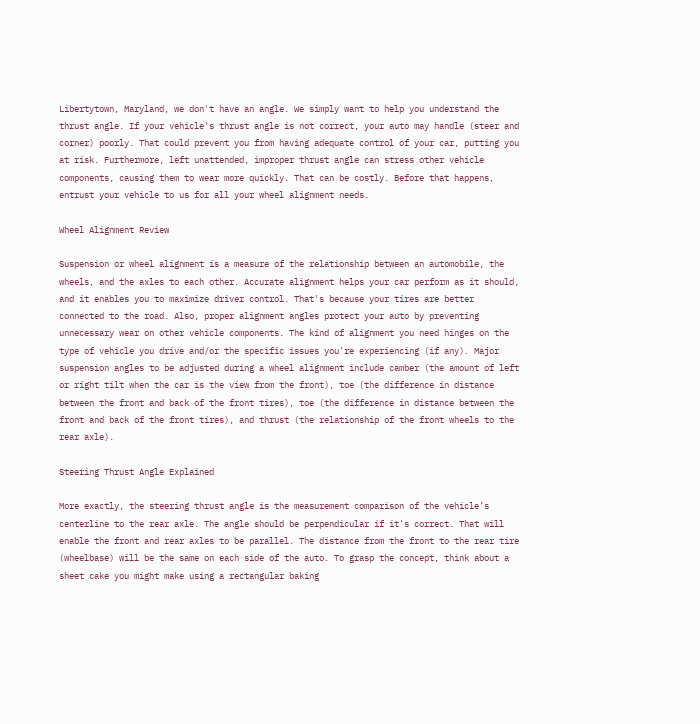Libertytown, Maryland, we don't have an angle. We simply want to help you understand the thrust angle. If your vehicle's thrust angle is not correct, your auto may handle (steer and corner) poorly. That could prevent you from having adequate control of your car, putting you at risk. Furthermore, left unattended, improper thrust angle can stress other vehicle components, causing them to wear more quickly. That can be costly. Before that happens, entrust your vehicle to us for all your wheel alignment needs.

Wheel Alignment Review

Suspension or wheel alignment is a measure of the relationship between an automobile, the wheels, and the axles to each other. Accurate alignment helps your car perform as it should, and it enables you to maximize driver control. That's because your tires are better connected to the road. Also, proper alignment angles protect your auto by preventing unnecessary wear on other vehicle components. The kind of alignment you need hinges on the type of vehicle you drive and/or the specific issues you're experiencing (if any). Major suspension angles to be adjusted during a wheel alignment include camber (the amount of left or right tilt when the car is the view from the front), toe (the difference in distance between the front and back of the front tires), toe (the difference in distance between the front and back of the front tires), and thrust (the relationship of the front wheels to the rear axle).

Steering Thrust Angle Explained

More exactly, the steering thrust angle is the measurement comparison of the vehicle’s centerline to the rear axle. The angle should be perpendicular if it's correct. That will enable the front and rear axles to be parallel. The distance from the front to the rear tire (wheelbase) will be the same on each side of the auto. To grasp the concept, think about a sheet cake you might make using a rectangular baking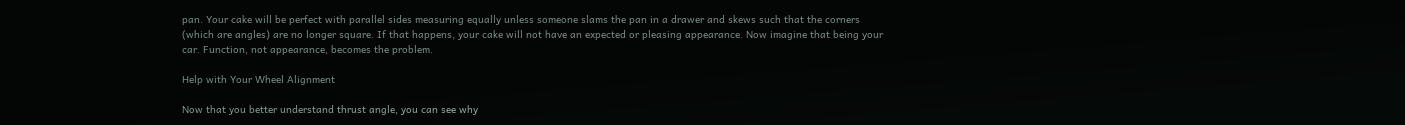pan. Your cake will be perfect with parallel sides measuring equally unless someone slams the pan in a drawer and skews such that the corners (which are angles) are no longer square. If that happens, your cake will not have an expected or pleasing appearance. Now imagine that being your car. Function, not appearance, becomes the problem.

Help with Your Wheel Alignment

Now that you better understand thrust angle, you can see why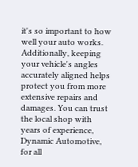it's so important to how well your auto works. Additionally, keeping your vehicle's angles accurately aligned helps protect you from more extensive repairs and damages. You can trust the local shop with years of experience, Dynamic Automotive, for all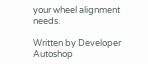your wheel alignment needs.

Written by Developer Autoshop